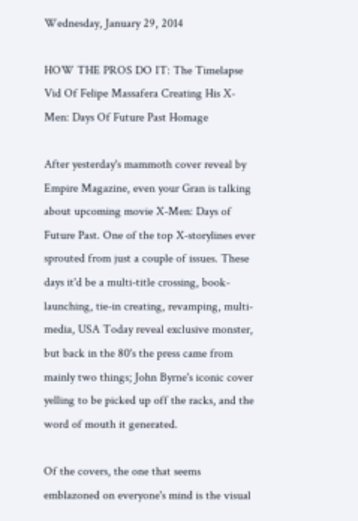Wednesday, January 29, 2014

HOW THE PROS DO IT: The Timelapse Vid Of Felipe Massafera Creating His X-Men: Days Of Future Past Homage

After yesterday's mammoth cover reveal by Empire Magazine, even your Gran is talking about upcoming movie X-Men: Days of Future Past. One of the top X-storylines ever sprouted from just a couple of issues. These days it'd be a multi-title crossing, book-launching, tie-in creating, revamping, multi-media, USA Today reveal exclusive monster, but back in the 80's the press came from mainly two things; John Byrne's iconic cover yelling to be picked up off the racks, and the word of mouth it generated.

Of the covers, the one that seems emblazoned on everyone's mind is the visual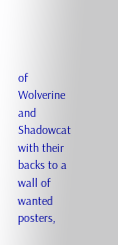of Wolverine and Shadowcat with their backs to a wall of wanted posters,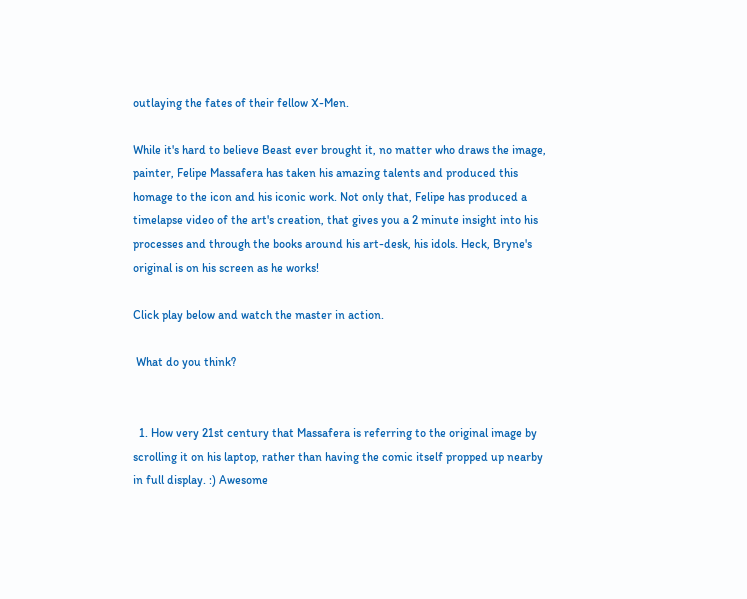outlaying the fates of their fellow X-Men.

While it's hard to believe Beast ever brought it, no matter who draws the image, painter, Felipe Massafera has taken his amazing talents and produced this homage to the icon and his iconic work. Not only that, Felipe has produced a timelapse video of the art's creation, that gives you a 2 minute insight into his processes and through the books around his art-desk, his idols. Heck, Bryne's original is on his screen as he works!

Click play below and watch the master in action.

 What do you think?


  1. How very 21st century that Massafera is referring to the original image by scrolling it on his laptop, rather than having the comic itself propped up nearby in full display. :) Awesome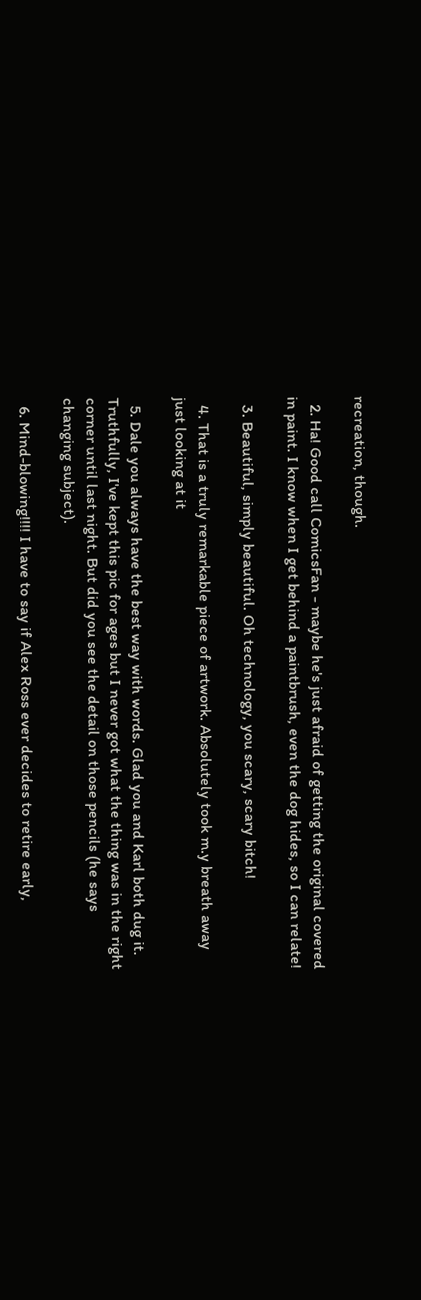recreation, though.

  2. Ha! Good call ComicsFan - maybe he's just afraid of getting the original covered in paint. I know when I get behind a paintbrush, even the dog hides, so I can relate!

  3. Beautiful, simply beautiful. Oh technology, you scary, scary bitch!

  4. That is a truly remarkable piece of artwork. Absolutely took m.y breath away just looking at it

  5. Dale you always have the best way with words. Glad you and Karl both dug it. Truthfully, I've kept this pic for ages but I never got what the thing was in the right corner until last night. But did you see the detail on those pencils (he says changing subject).

  6. Mind-blowing!!!! I have to say if Alex Ross ever decides to retire early,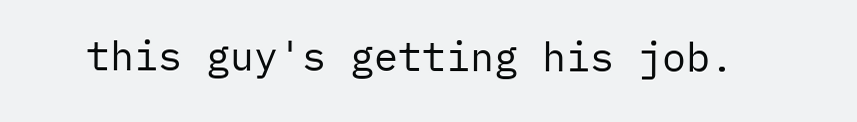this guy's getting his job.